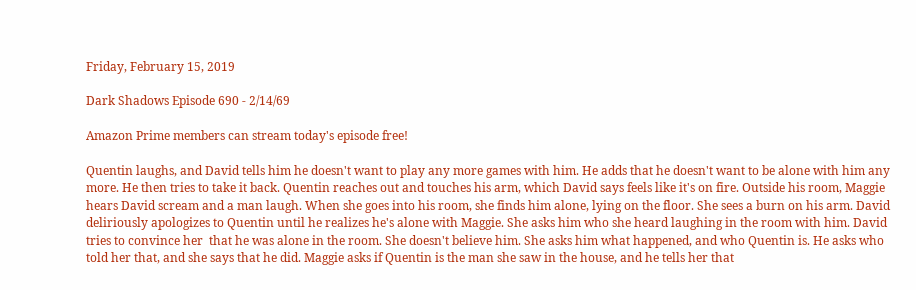Friday, February 15, 2019

Dark Shadows Episode 690 - 2/14/69

Amazon Prime members can stream today's episode free!

Quentin laughs, and David tells him he doesn't want to play any more games with him. He adds that he doesn't want to be alone with him any more. He then tries to take it back. Quentin reaches out and touches his arm, which David says feels like it's on fire. Outside his room, Maggie hears David scream and a man laugh. When she goes into his room, she finds him alone, lying on the floor. She sees a burn on his arm. David deliriously apologizes to Quentin until he realizes he's alone with Maggie. She asks him who she heard laughing in the room with him. David tries to convince her  that he was alone in the room. She doesn't believe him. She asks him what happened, and who Quentin is. He asks who told her that, and she says that he did. Maggie asks if Quentin is the man she saw in the house, and he tells her that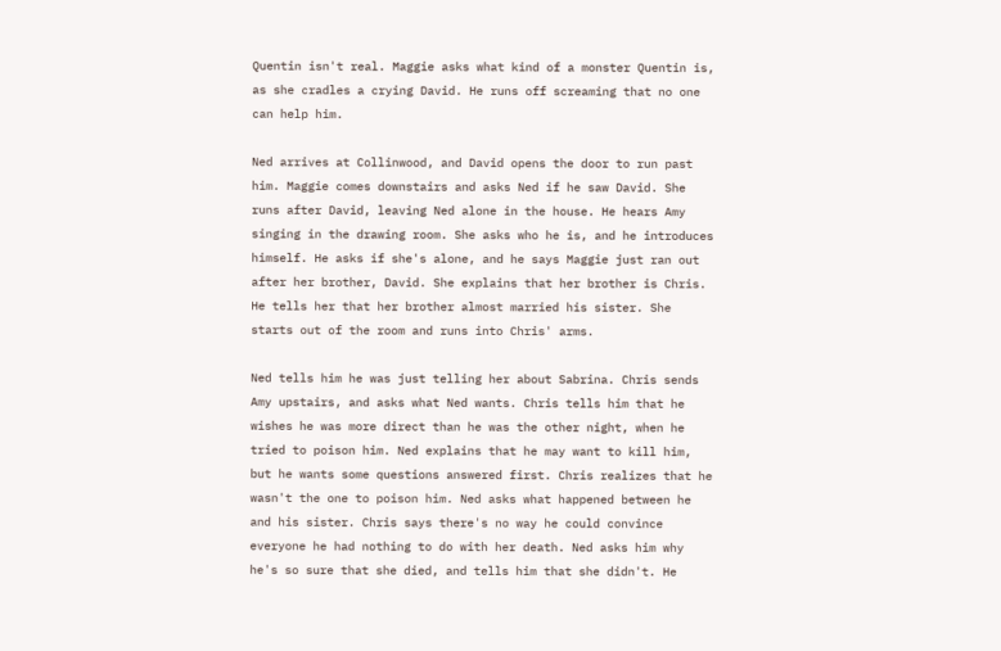Quentin isn't real. Maggie asks what kind of a monster Quentin is, as she cradles a crying David. He runs off screaming that no one can help him.

Ned arrives at Collinwood, and David opens the door to run past him. Maggie comes downstairs and asks Ned if he saw David. She runs after David, leaving Ned alone in the house. He hears Amy singing in the drawing room. She asks who he is, and he introduces himself. He asks if she's alone, and he says Maggie just ran out after her brother, David. She explains that her brother is Chris. He tells her that her brother almost married his sister. She starts out of the room and runs into Chris' arms.

Ned tells him he was just telling her about Sabrina. Chris sends Amy upstairs, and asks what Ned wants. Chris tells him that he wishes he was more direct than he was the other night, when he tried to poison him. Ned explains that he may want to kill him, but he wants some questions answered first. Chris realizes that he wasn't the one to poison him. Ned asks what happened between he and his sister. Chris says there's no way he could convince everyone he had nothing to do with her death. Ned asks him why he's so sure that she died, and tells him that she didn't. He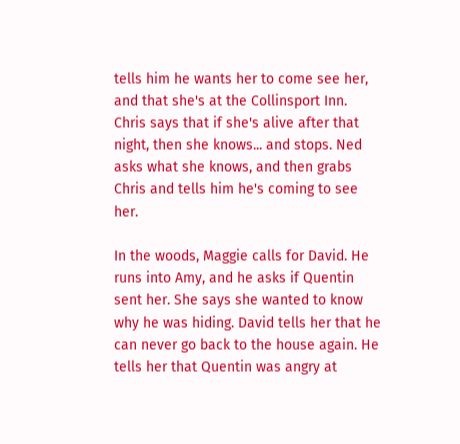tells him he wants her to come see her, and that she's at the Collinsport Inn. Chris says that if she's alive after that night, then she knows... and stops. Ned asks what she knows, and then grabs Chris and tells him he's coming to see her.

In the woods, Maggie calls for David. He runs into Amy, and he asks if Quentin sent her. She says she wanted to know why he was hiding. David tells her that he can never go back to the house again. He tells her that Quentin was angry at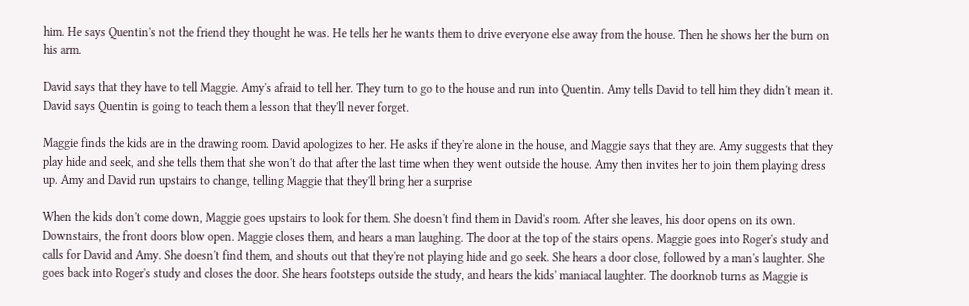him. He says Quentin's not the friend they thought he was. He tells her he wants them to drive everyone else away from the house. Then he shows her the burn on his arm.

David says that they have to tell Maggie. Amy's afraid to tell her. They turn to go to the house and run into Quentin. Amy tells David to tell him they didn't mean it. David says Quentin is going to teach them a lesson that they'll never forget.

Maggie finds the kids are in the drawing room. David apologizes to her. He asks if they're alone in the house, and Maggie says that they are. Amy suggests that they play hide and seek, and she tells them that she won't do that after the last time when they went outside the house. Amy then invites her to join them playing dress up. Amy and David run upstairs to change, telling Maggie that they'll bring her a surprise

When the kids don't come down, Maggie goes upstairs to look for them. She doesn't find them in David's room. After she leaves, his door opens on its own. Downstairs, the front doors blow open. Maggie closes them, and hears a man laughing. The door at the top of the stairs opens. Maggie goes into Roger's study and calls for David and Amy. She doesn't find them, and shouts out that they're not playing hide and go seek. She hears a door close, followed by a man's laughter. She goes back into Roger's study and closes the door. She hears footsteps outside the study, and hears the kids' maniacal laughter. The doorknob turns as Maggie is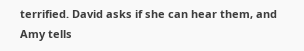terrified. David asks if she can hear them, and Amy tells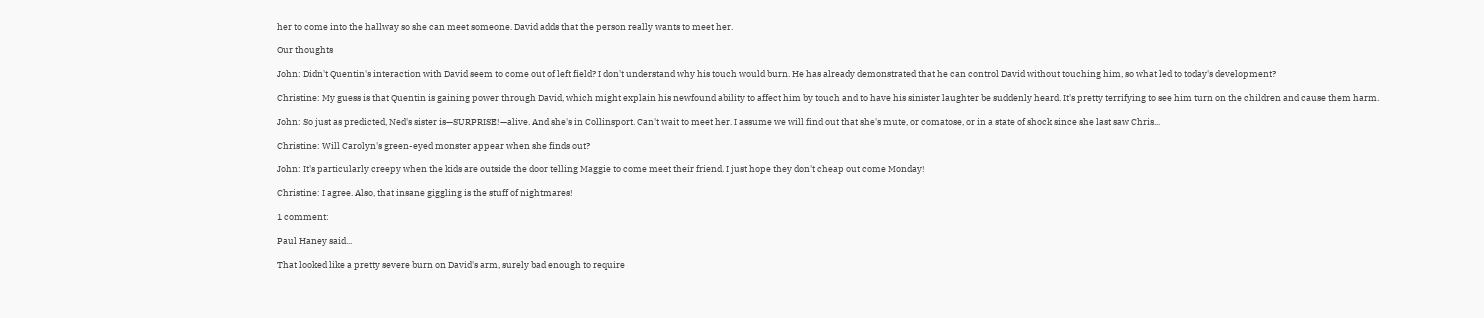her to come into the hallway so she can meet someone. David adds that the person really wants to meet her.

Our thoughts

John: Didn't Quentin's interaction with David seem to come out of left field? I don't understand why his touch would burn. He has already demonstrated that he can control David without touching him, so what led to today's development?

Christine: My guess is that Quentin is gaining power through David, which might explain his newfound ability to affect him by touch and to have his sinister laughter be suddenly heard. It's pretty terrifying to see him turn on the children and cause them harm.

John: So just as predicted, Ned's sister is—SURPRISE!—alive. And she's in Collinsport. Can't wait to meet her. I assume we will find out that she's mute, or comatose, or in a state of shock since she last saw Chris...

Christine: Will Carolyn's green-eyed monster appear when she finds out?

John: It's particularly creepy when the kids are outside the door telling Maggie to come meet their friend. I just hope they don't cheap out come Monday!

Christine: I agree. Also, that insane giggling is the stuff of nightmares!

1 comment:

Paul Haney said...

That looked like a pretty severe burn on David's arm, surely bad enough to require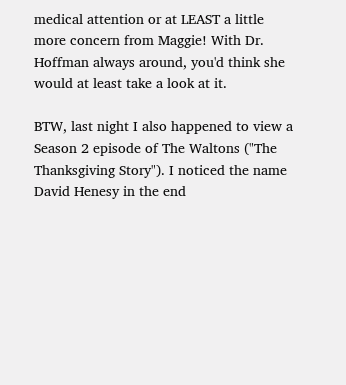medical attention or at LEAST a little more concern from Maggie! With Dr. Hoffman always around, you'd think she would at least take a look at it.

BTW, last night I also happened to view a Season 2 episode of The Waltons ("The Thanksgiving Story"). I noticed the name David Henesy in the end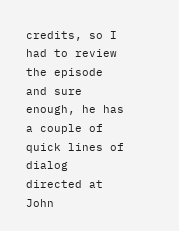credits, so I had to review the episode and sure enough, he has a couple of quick lines of dialog directed at John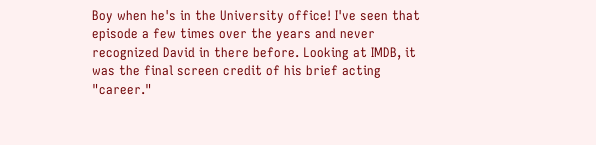Boy when he's in the University office! I've seen that episode a few times over the years and never recognized David in there before. Looking at IMDB, it was the final screen credit of his brief acting "career."